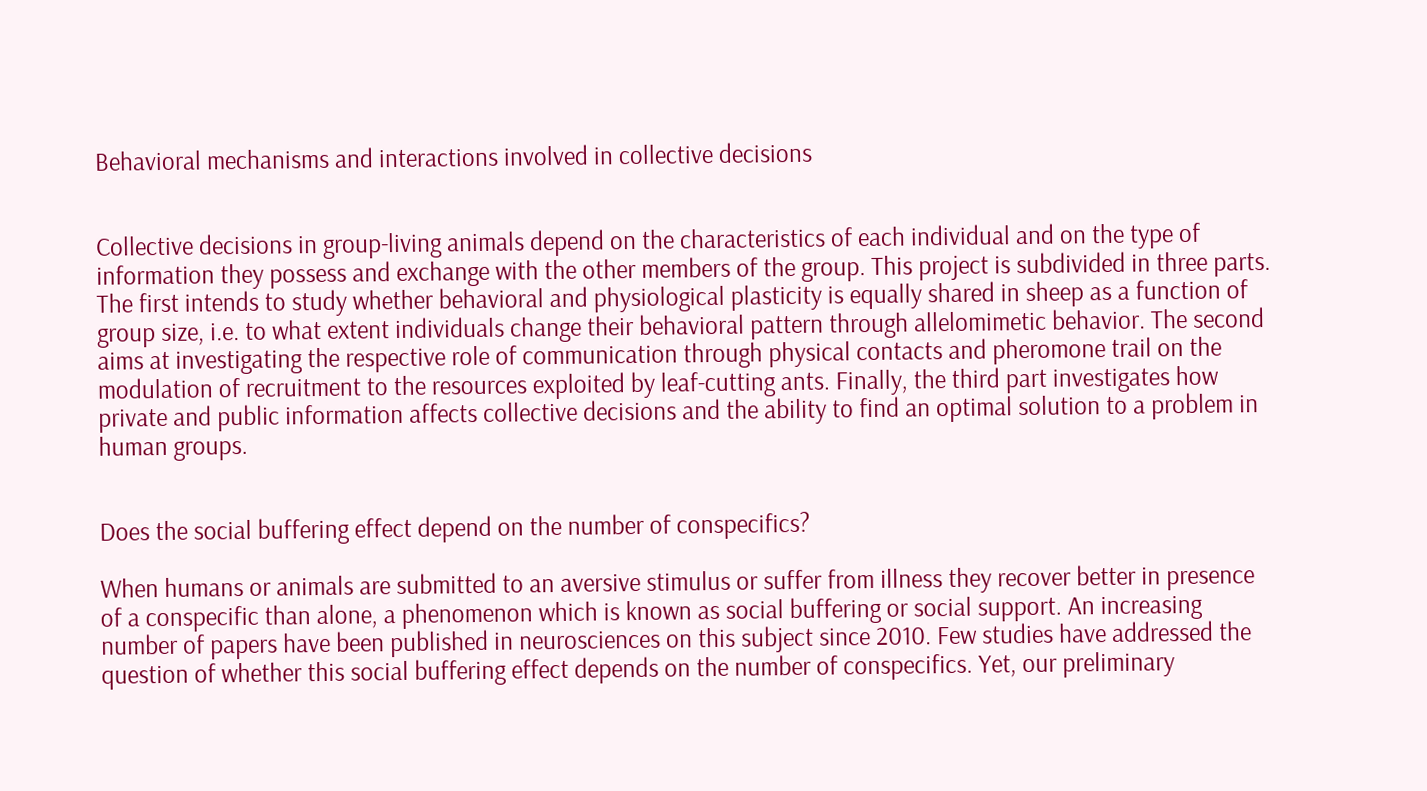Behavioral mechanisms and interactions involved in collective decisions


Collective decisions in group-living animals depend on the characteristics of each individual and on the type of information they possess and exchange with the other members of the group. This project is subdivided in three parts. The first intends to study whether behavioral and physiological plasticity is equally shared in sheep as a function of group size, i.e. to what extent individuals change their behavioral pattern through allelomimetic behavior. The second aims at investigating the respective role of communication through physical contacts and pheromone trail on the modulation of recruitment to the resources exploited by leaf-cutting ants. Finally, the third part investigates how private and public information affects collective decisions and the ability to find an optimal solution to a problem in human groups.


Does the social buffering effect depend on the number of conspecifics?

When humans or animals are submitted to an aversive stimulus or suffer from illness they recover better in presence of a conspecific than alone, a phenomenon which is known as social buffering or social support. An increasing number of papers have been published in neurosciences on this subject since 2010. Few studies have addressed the question of whether this social buffering effect depends on the number of conspecifics. Yet, our preliminary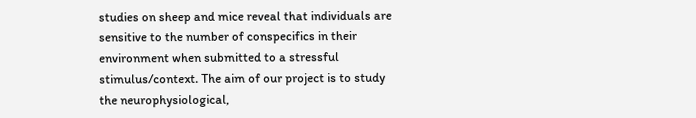studies on sheep and mice reveal that individuals are sensitive to the number of conspecifics in their environment when submitted to a stressful stimulus/context. The aim of our project is to study the neurophysiological,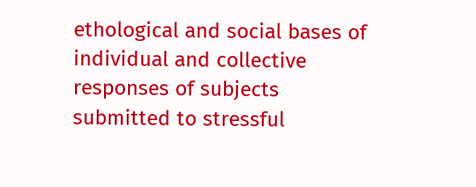ethological and social bases of individual and collective responses of subjects submitted to stressful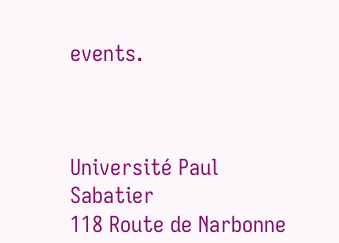events.



Université Paul Sabatier
118 Route de Narbonne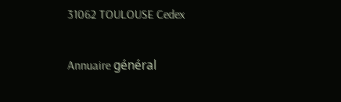31062 TOULOUSE Cedex

Annuaire général